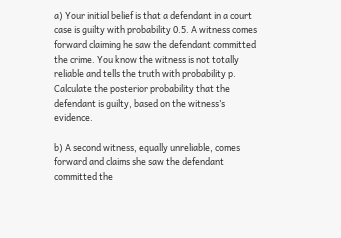a) Your initial belief is that a defendant in a court case is guilty with probability 0.5. A witness comes forward claiming he saw the defendant committed the crime. You know the witness is not totally reliable and tells the truth with probability p. Calculate the posterior probability that the defendant is guilty, based on the witness’s evidence.

b) A second witness, equally unreliable, comes forward and claims she saw the defendant committed the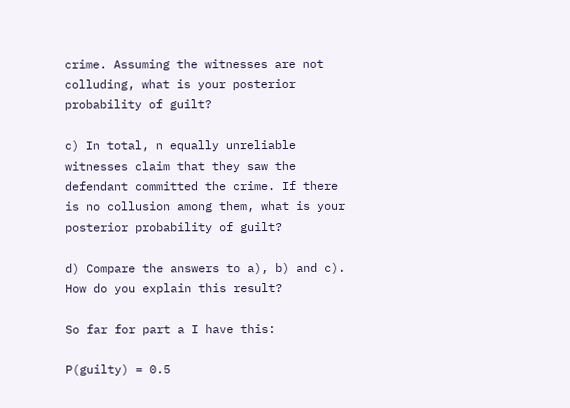crime. Assuming the witnesses are not colluding, what is your posterior probability of guilt?

c) In total, n equally unreliable witnesses claim that they saw the defendant committed the crime. If there is no collusion among them, what is your posterior probability of guilt?

d) Compare the answers to a), b) and c). How do you explain this result?

So far for part a I have this:

P(guilty) = 0.5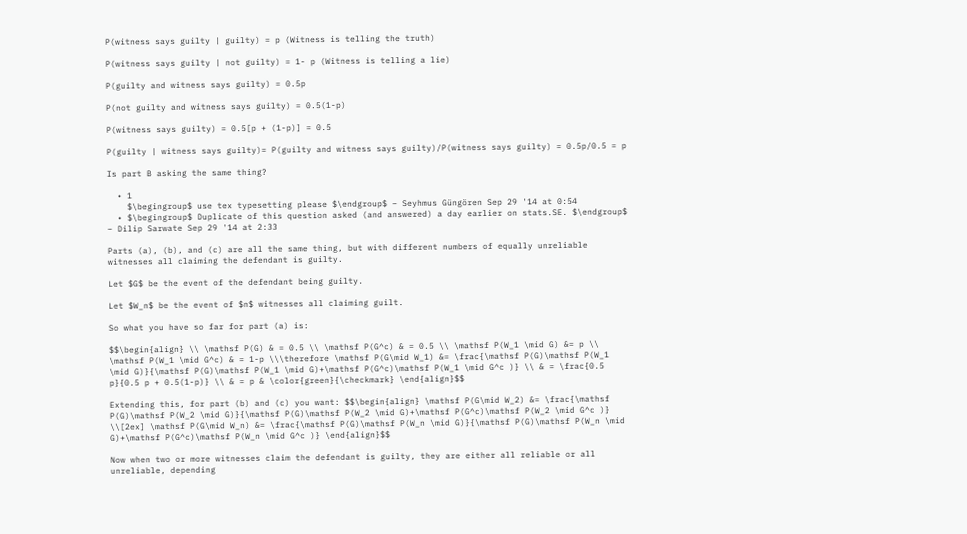P(witness says guilty | guilty) = p (Witness is telling the truth)

P(witness says guilty | not guilty) = 1- p (Witness is telling a lie)

P(guilty and witness says guilty) = 0.5p

P(not guilty and witness says guilty) = 0.5(1-p)

P(witness says guilty) = 0.5[p + (1-p)] = 0.5

P(guilty | witness says guilty)= P(guilty and witness says guilty)/P(witness says guilty) = 0.5p/0.5 = p

Is part B asking the same thing?

  • 1
    $\begingroup$ use tex typesetting please $\endgroup$ – Seyhmus Güngören Sep 29 '14 at 0:54
  • $\begingroup$ Duplicate of this question asked (and answered) a day earlier on stats.SE. $\endgroup$ – Dilip Sarwate Sep 29 '14 at 2:33

Parts (a), (b), and (c) are all the same thing, but with different numbers of equally unreliable witnesses all claiming the defendant is guilty.

Let $G$ be the event of the defendant being guilty.

Let $W_n$ be the event of $n$ witnesses all claiming guilt.

So what you have so far for part (a) is:

$$\begin{align} \\ \mathsf P(G) & = 0.5 \\ \mathsf P(G^c) & = 0.5 \\ \mathsf P(W_1 \mid G) &= p \\ \mathsf P(W_1 \mid G^c) & = 1-p \\\therefore \mathsf P(G\mid W_1) &= \frac{\mathsf P(G)\mathsf P(W_1 \mid G)}{\mathsf P(G)\mathsf P(W_1 \mid G)+\mathsf P(G^c)\mathsf P(W_1 \mid G^c )} \\ & = \frac{0.5 p}{0.5 p + 0.5(1-p)} \\ & = p & \color{green}{\checkmark} \end{align}$$

Extending this, for part (b) and (c) you want: $$\begin{align} \mathsf P(G\mid W_2) &= \frac{\mathsf P(G)\mathsf P(W_2 \mid G)}{\mathsf P(G)\mathsf P(W_2 \mid G)+\mathsf P(G^c)\mathsf P(W_2 \mid G^c )} \\[2ex] \mathsf P(G\mid W_n) &= \frac{\mathsf P(G)\mathsf P(W_n \mid G)}{\mathsf P(G)\mathsf P(W_n \mid G)+\mathsf P(G^c)\mathsf P(W_n \mid G^c )} \end{align}$$

Now when two or more witnesses claim the defendant is guilty, they are either all reliable or all unreliable, depending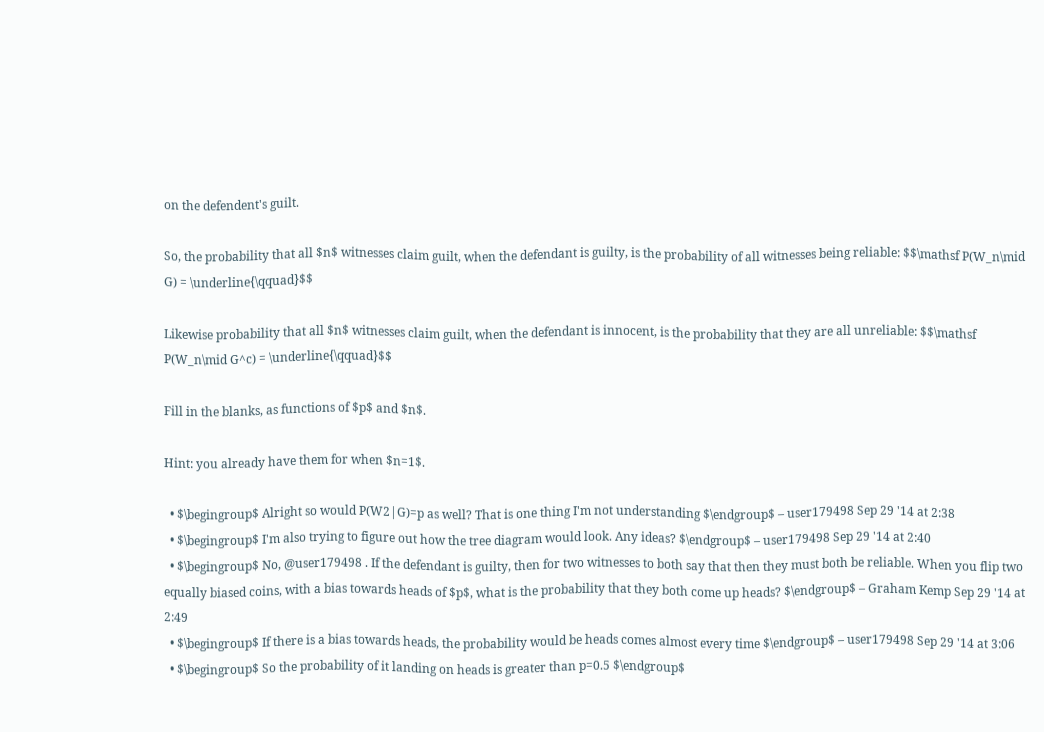on the defendent's guilt.

So, the probability that all $n$ witnesses claim guilt, when the defendant is guilty, is the probability of all witnesses being reliable: $$\mathsf P(W_n\mid G) = \underline{\qquad}$$

Likewise probability that all $n$ witnesses claim guilt, when the defendant is innocent, is the probability that they are all unreliable: $$\mathsf P(W_n\mid G^c) = \underline{\qquad}$$

Fill in the blanks, as functions of $p$ and $n$.

Hint: you already have them for when $n=1$.

  • $\begingroup$ Alright so would P(W2|G)=p as well? That is one thing I'm not understanding $\endgroup$ – user179498 Sep 29 '14 at 2:38
  • $\begingroup$ I'm also trying to figure out how the tree diagram would look. Any ideas? $\endgroup$ – user179498 Sep 29 '14 at 2:40
  • $\begingroup$ No, @user179498 . If the defendant is guilty, then for two witnesses to both say that then they must both be reliable. When you flip two equally biased coins, with a bias towards heads of $p$, what is the probability that they both come up heads? $\endgroup$ – Graham Kemp Sep 29 '14 at 2:49
  • $\begingroup$ If there is a bias towards heads, the probability would be heads comes almost every time $\endgroup$ – user179498 Sep 29 '14 at 3:06
  • $\begingroup$ So the probability of it landing on heads is greater than p=0.5 $\endgroup$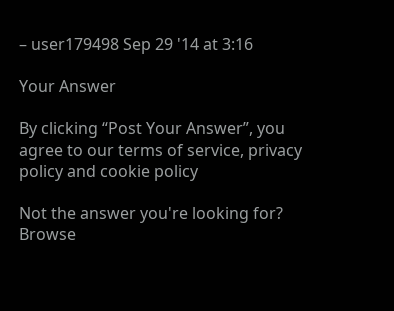– user179498 Sep 29 '14 at 3:16

Your Answer

By clicking “Post Your Answer”, you agree to our terms of service, privacy policy and cookie policy

Not the answer you're looking for? Browse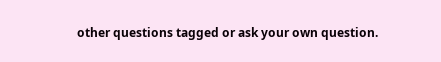other questions tagged or ask your own question.